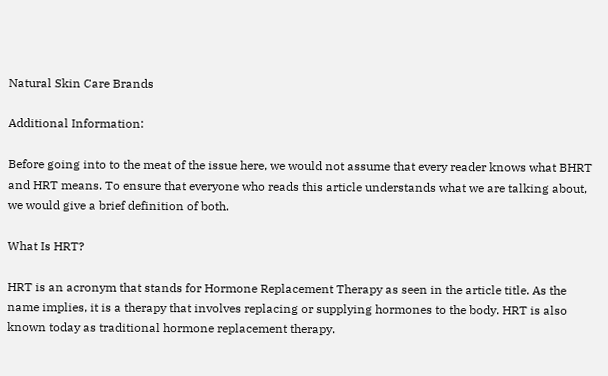Natural Skin Care Brands

Additional Information:

Before going into to the meat of the issue here, we would not assume that every reader knows what BHRT and HRT means. To ensure that everyone who reads this article understands what we are talking about, we would give a brief definition of both.

What Is HRT?

HRT is an acronym that stands for Hormone Replacement Therapy as seen in the article title. As the name implies, it is a therapy that involves replacing or supplying hormones to the body. HRT is also known today as traditional hormone replacement therapy.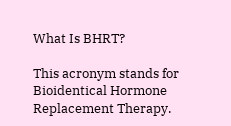What Is BHRT?

This acronym stands for Bioidentical Hormone Replacement Therapy.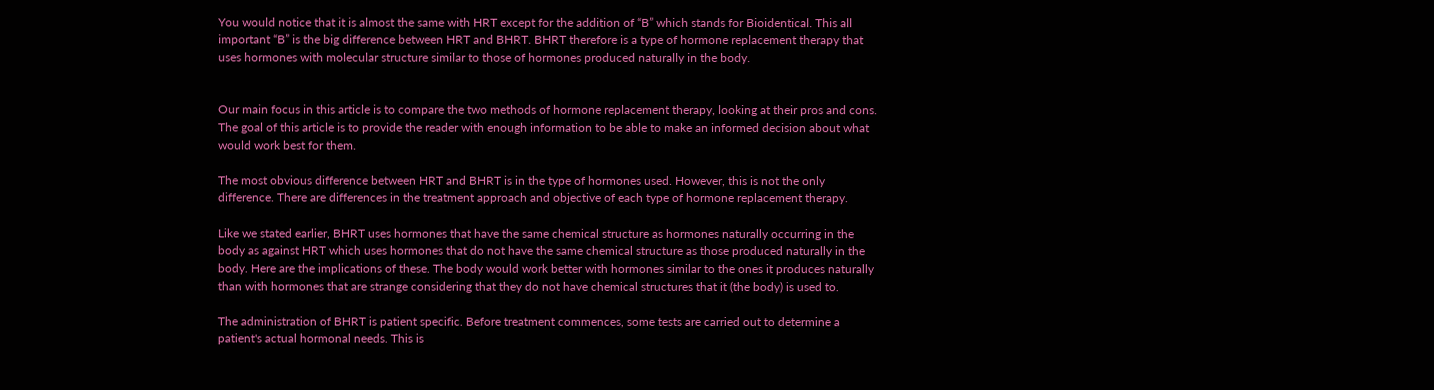You would notice that it is almost the same with HRT except for the addition of “B” which stands for Bioidentical. This all important “B” is the big difference between HRT and BHRT. BHRT therefore is a type of hormone replacement therapy that uses hormones with molecular structure similar to those of hormones produced naturally in the body.


Our main focus in this article is to compare the two methods of hormone replacement therapy, looking at their pros and cons. The goal of this article is to provide the reader with enough information to be able to make an informed decision about what would work best for them.

The most obvious difference between HRT and BHRT is in the type of hormones used. However, this is not the only difference. There are differences in the treatment approach and objective of each type of hormone replacement therapy.

Like we stated earlier, BHRT uses hormones that have the same chemical structure as hormones naturally occurring in the body as against HRT which uses hormones that do not have the same chemical structure as those produced naturally in the body. Here are the implications of these. The body would work better with hormones similar to the ones it produces naturally than with hormones that are strange considering that they do not have chemical structures that it (the body) is used to.

The administration of BHRT is patient specific. Before treatment commences, some tests are carried out to determine a patient's actual hormonal needs. This is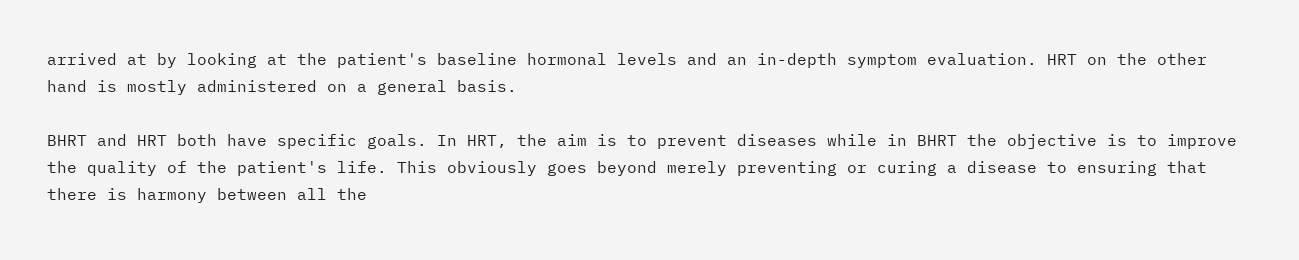arrived at by looking at the patient's baseline hormonal levels and an in-depth symptom evaluation. HRT on the other hand is mostly administered on a general basis.

BHRT and HRT both have specific goals. In HRT, the aim is to prevent diseases while in BHRT the objective is to improve the quality of the patient's life. This obviously goes beyond merely preventing or curing a disease to ensuring that there is harmony between all the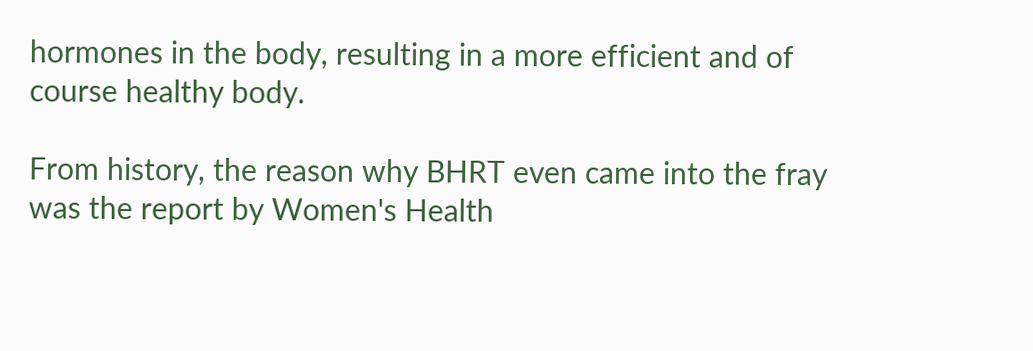hormones in the body, resulting in a more efficient and of course healthy body.

From history, the reason why BHRT even came into the fray was the report by Women's Health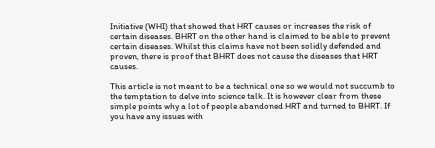Initiative (WHI) that showed that HRT causes or increases the risk of certain diseases. BHRT on the other hand is claimed to be able to prevent certain diseases. Whilst this claims have not been solidly defended and proven, there is proof that BHRT does not cause the diseases that HRT causes.

This article is not meant to be a technical one so we would not succumb to the temptation to delve into science talk. It is however clear from these simple points why a lot of people abandoned HRT and turned to BHRT. If you have any issues with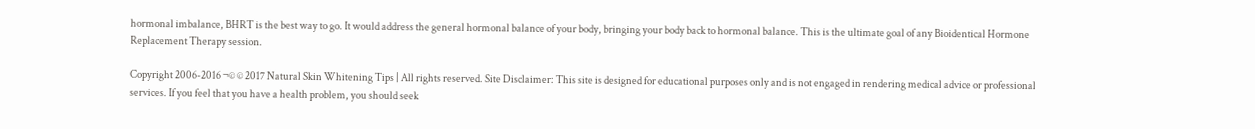hormonal imbalance, BHRT is the best way to go. It would address the general hormonal balance of your body, bringing your body back to hormonal balance. This is the ultimate goal of any Bioidentical Hormone Replacement Therapy session.

Copyright 2006-2016 ¬© © 2017 Natural Skin Whitening Tips | All rights reserved. Site Disclaimer: This site is designed for educational purposes only and is not engaged in rendering medical advice or professional services. If you feel that you have a health problem, you should seek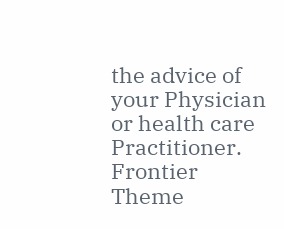the advice of your Physician or health care Practitioner. Frontier Theme